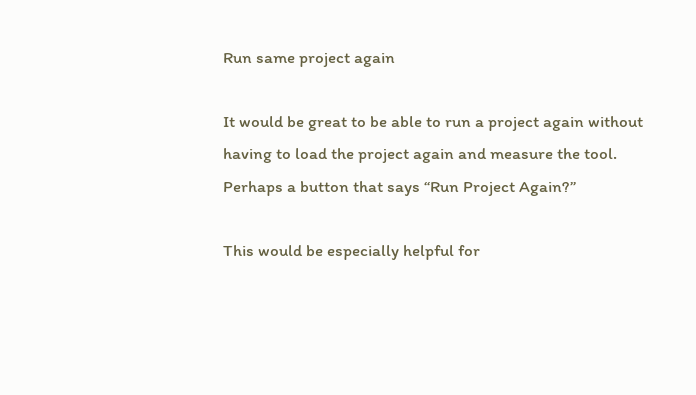Run same project again

It would be great to be able to run a project again without having to load the project again and measure the tool. Perhaps a button that says “Run Project Again?”

This would be especially helpful for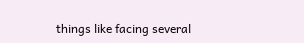things like facing several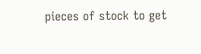pieces of stock to get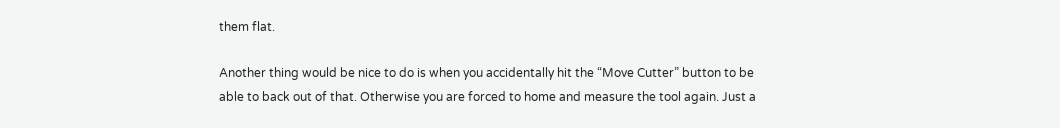them flat.

Another thing would be nice to do is when you accidentally hit the “Move Cutter” button to be able to back out of that. Otherwise you are forced to home and measure the tool again. Just a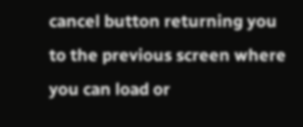cancel button returning you to the previous screen where you can load or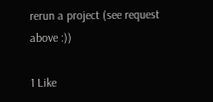rerun a project (see request above :))

1 Like